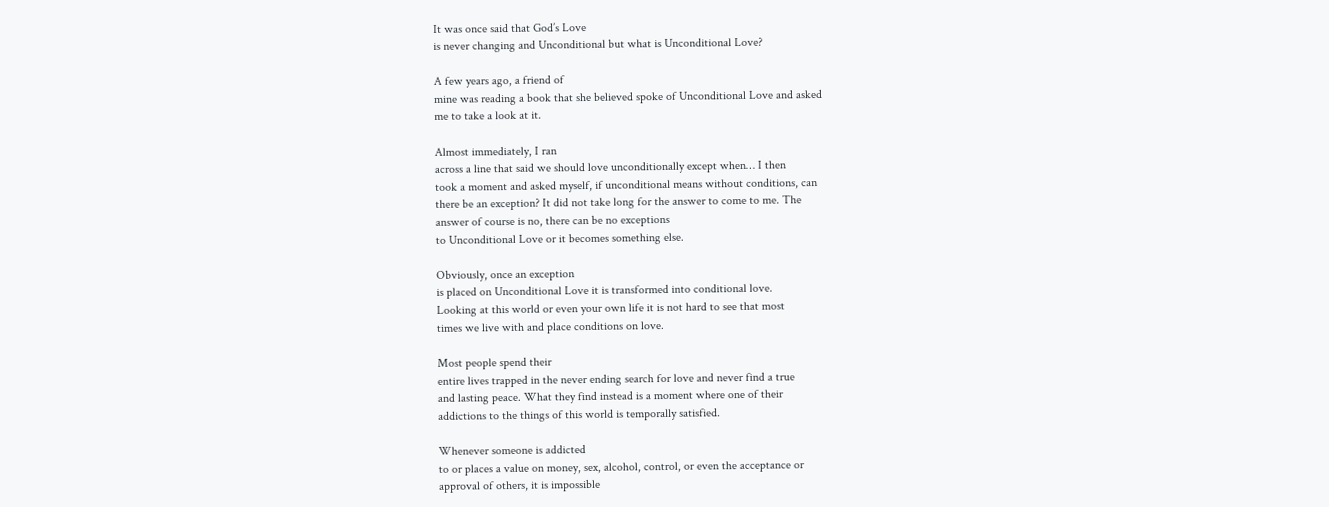It was once said that God’s Love
is never changing and Unconditional but what is Unconditional Love?

A few years ago, a friend of
mine was reading a book that she believed spoke of Unconditional Love and asked
me to take a look at it.

Almost immediately, I ran
across a line that said we should love unconditionally except when… I then
took a moment and asked myself, if unconditional means without conditions, can
there be an exception? It did not take long for the answer to come to me. The
answer of course is no, there can be no exceptions
to Unconditional Love or it becomes something else.

Obviously, once an exception
is placed on Unconditional Love it is transformed into conditional love.
Looking at this world or even your own life it is not hard to see that most
times we live with and place conditions on love.

Most people spend their
entire lives trapped in the never ending search for love and never find a true
and lasting peace. What they find instead is a moment where one of their
addictions to the things of this world is temporally satisfied.

Whenever someone is addicted
to or places a value on money, sex, alcohol, control, or even the acceptance or
approval of others, it is impossible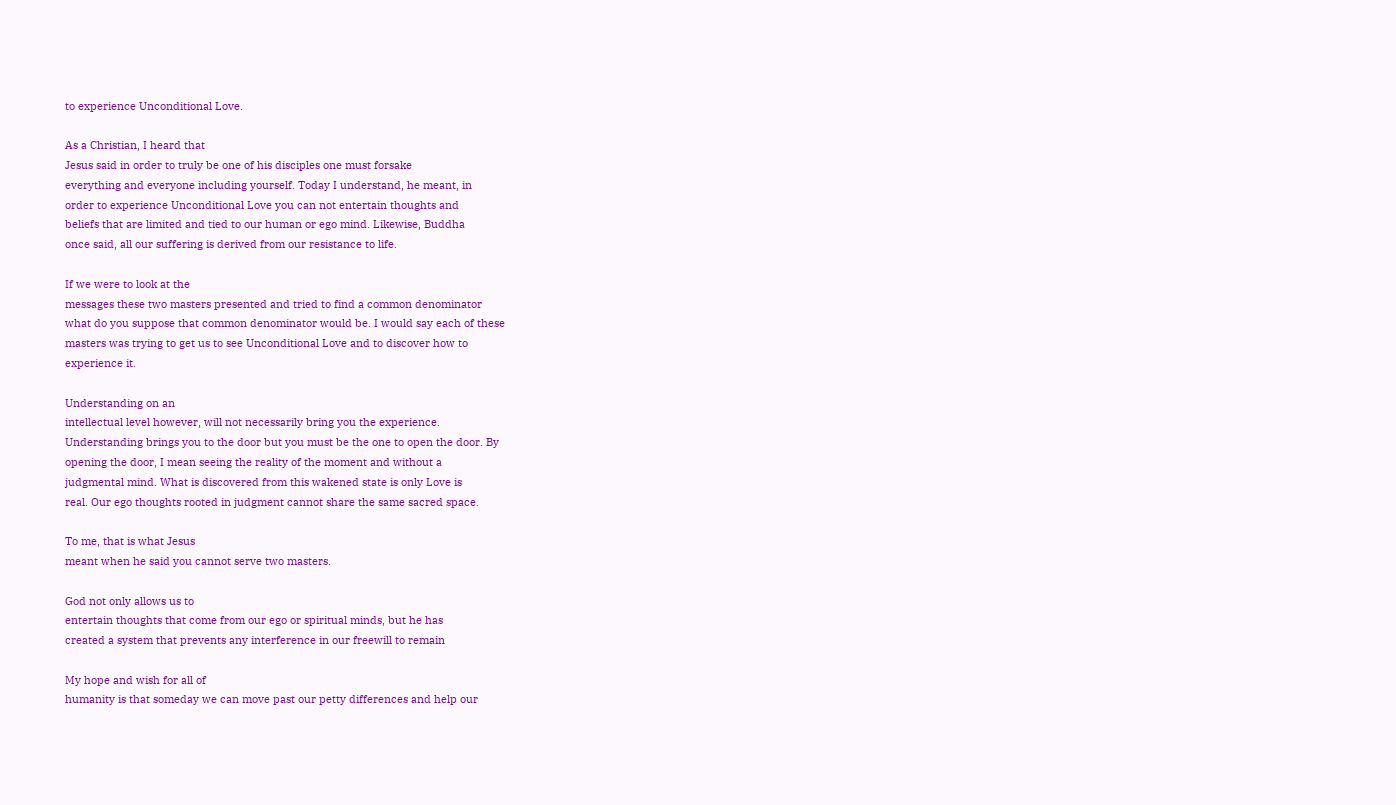to experience Unconditional Love.

As a Christian, I heard that
Jesus said in order to truly be one of his disciples one must forsake
everything and everyone including yourself. Today I understand, he meant, in
order to experience Unconditional Love you can not entertain thoughts and
beliefs that are limited and tied to our human or ego mind. Likewise, Buddha
once said, all our suffering is derived from our resistance to life.

If we were to look at the
messages these two masters presented and tried to find a common denominator
what do you suppose that common denominator would be. I would say each of these
masters was trying to get us to see Unconditional Love and to discover how to
experience it.

Understanding on an
intellectual level however, will not necessarily bring you the experience.
Understanding brings you to the door but you must be the one to open the door. By
opening the door, I mean seeing the reality of the moment and without a
judgmental mind. What is discovered from this wakened state is only Love is
real. Our ego thoughts rooted in judgment cannot share the same sacred space.

To me, that is what Jesus
meant when he said you cannot serve two masters.

God not only allows us to
entertain thoughts that come from our ego or spiritual minds, but he has
created a system that prevents any interference in our freewill to remain

My hope and wish for all of
humanity is that someday we can move past our petty differences and help our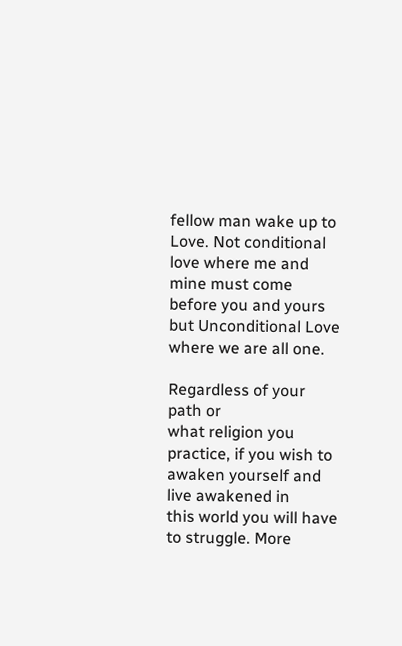fellow man wake up to Love. Not conditional love where me and mine must come
before you and yours but Unconditional Love where we are all one.

Regardless of your path or
what religion you practice, if you wish to awaken yourself and live awakened in
this world you will have to struggle. More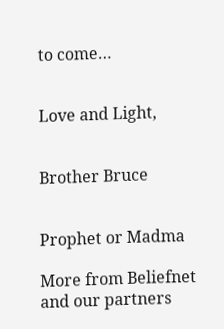to come…


Love and Light,


Brother Bruce


Prophet or Madma

More from Beliefnet and our partners